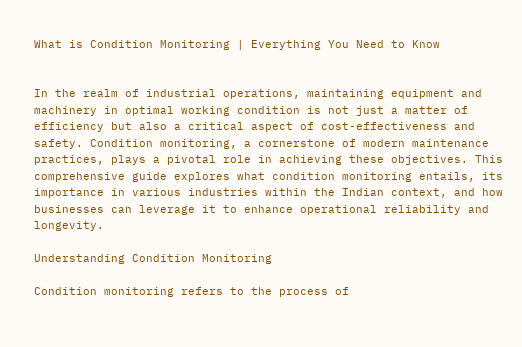What is Condition Monitoring | Everything You Need to Know


In the realm of industrial operations, maintaining equipment and machinery in optimal working condition is not just a matter of efficiency but also a critical aspect of cost-effectiveness and safety. Condition monitoring, a cornerstone of modern maintenance practices, plays a pivotal role in achieving these objectives. This comprehensive guide explores what condition monitoring entails, its importance in various industries within the Indian context, and how businesses can leverage it to enhance operational reliability and longevity.

Understanding Condition Monitoring

Condition monitoring refers to the process of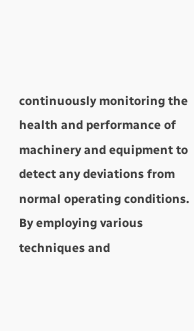continuously monitoring the health and performance of machinery and equipment to detect any deviations from normal operating conditions. By employing various techniques and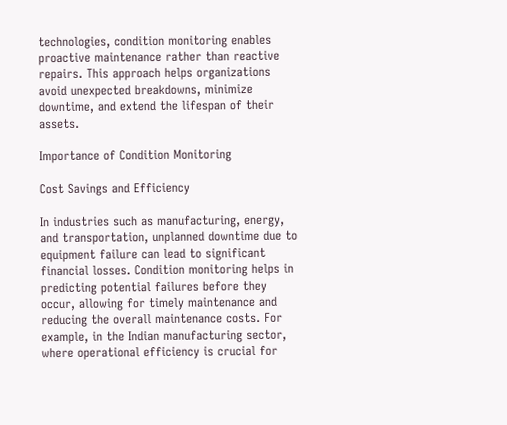technologies, condition monitoring enables proactive maintenance rather than reactive repairs. This approach helps organizations avoid unexpected breakdowns, minimize downtime, and extend the lifespan of their assets.

Importance of Condition Monitoring

Cost Savings and Efficiency

In industries such as manufacturing, energy, and transportation, unplanned downtime due to equipment failure can lead to significant financial losses. Condition monitoring helps in predicting potential failures before they occur, allowing for timely maintenance and reducing the overall maintenance costs. For example, in the Indian manufacturing sector, where operational efficiency is crucial for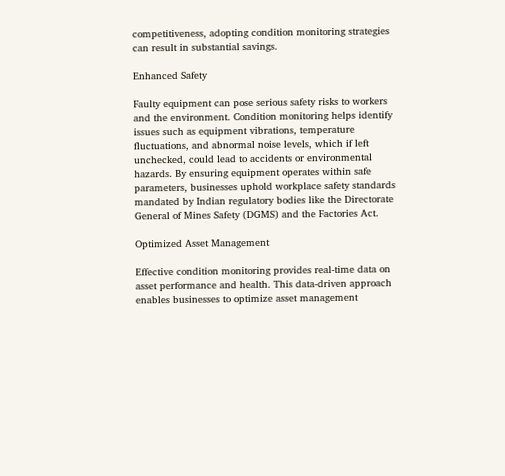competitiveness, adopting condition monitoring strategies can result in substantial savings.

Enhanced Safety

Faulty equipment can pose serious safety risks to workers and the environment. Condition monitoring helps identify issues such as equipment vibrations, temperature fluctuations, and abnormal noise levels, which if left unchecked, could lead to accidents or environmental hazards. By ensuring equipment operates within safe parameters, businesses uphold workplace safety standards mandated by Indian regulatory bodies like the Directorate General of Mines Safety (DGMS) and the Factories Act.

Optimized Asset Management

Effective condition monitoring provides real-time data on asset performance and health. This data-driven approach enables businesses to optimize asset management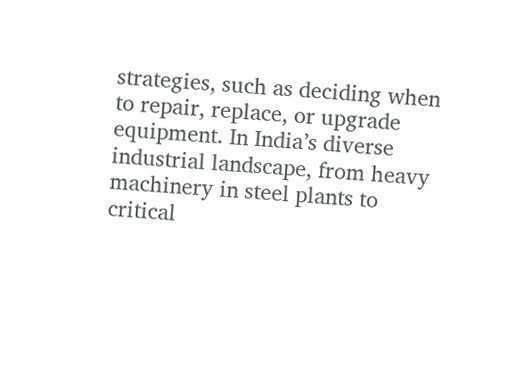strategies, such as deciding when to repair, replace, or upgrade equipment. In India’s diverse industrial landscape, from heavy machinery in steel plants to critical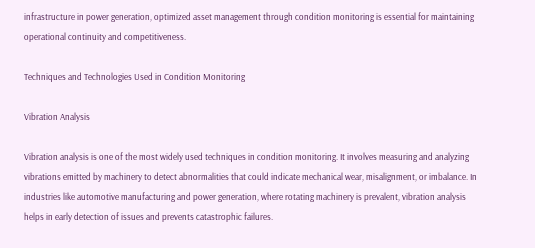infrastructure in power generation, optimized asset management through condition monitoring is essential for maintaining operational continuity and competitiveness.

Techniques and Technologies Used in Condition Monitoring

Vibration Analysis

Vibration analysis is one of the most widely used techniques in condition monitoring. It involves measuring and analyzing vibrations emitted by machinery to detect abnormalities that could indicate mechanical wear, misalignment, or imbalance. In industries like automotive manufacturing and power generation, where rotating machinery is prevalent, vibration analysis helps in early detection of issues and prevents catastrophic failures.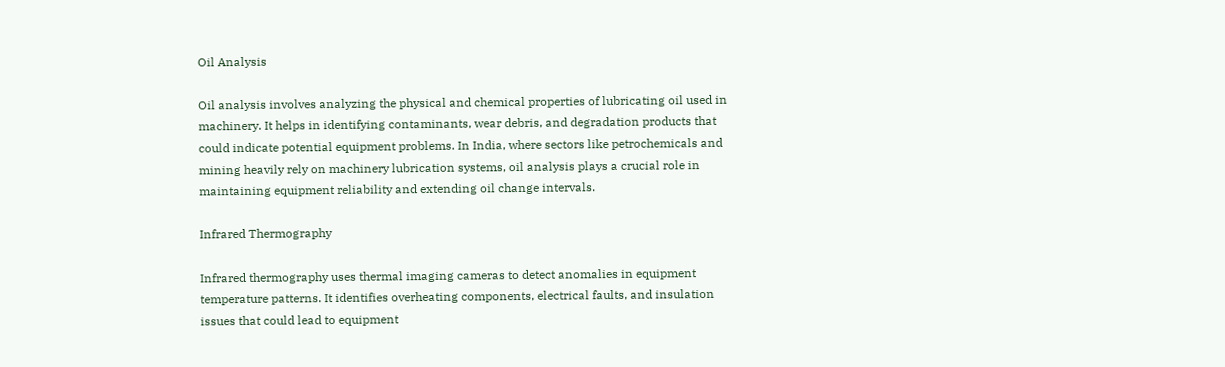Oil Analysis

Oil analysis involves analyzing the physical and chemical properties of lubricating oil used in machinery. It helps in identifying contaminants, wear debris, and degradation products that could indicate potential equipment problems. In India, where sectors like petrochemicals and mining heavily rely on machinery lubrication systems, oil analysis plays a crucial role in maintaining equipment reliability and extending oil change intervals.

Infrared Thermography

Infrared thermography uses thermal imaging cameras to detect anomalies in equipment temperature patterns. It identifies overheating components, electrical faults, and insulation issues that could lead to equipment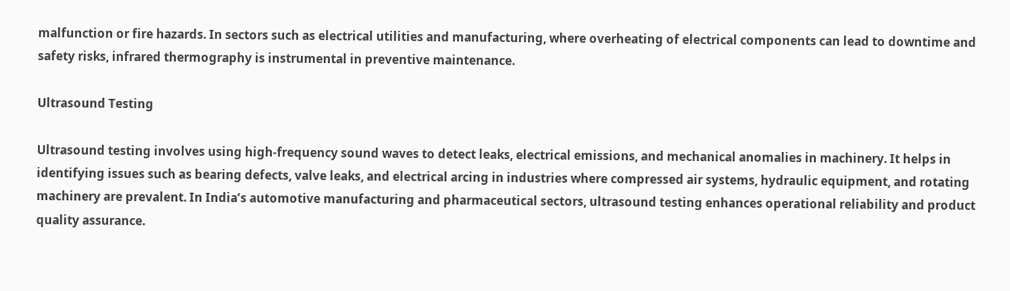malfunction or fire hazards. In sectors such as electrical utilities and manufacturing, where overheating of electrical components can lead to downtime and safety risks, infrared thermography is instrumental in preventive maintenance.

Ultrasound Testing

Ultrasound testing involves using high-frequency sound waves to detect leaks, electrical emissions, and mechanical anomalies in machinery. It helps in identifying issues such as bearing defects, valve leaks, and electrical arcing in industries where compressed air systems, hydraulic equipment, and rotating machinery are prevalent. In India’s automotive manufacturing and pharmaceutical sectors, ultrasound testing enhances operational reliability and product quality assurance.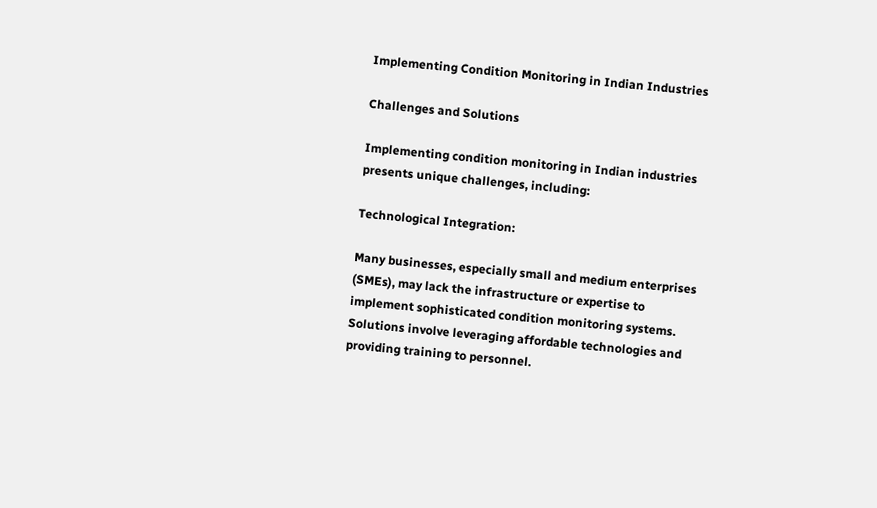Implementing Condition Monitoring in Indian Industries

Challenges and Solutions

Implementing condition monitoring in Indian industries presents unique challenges, including:

Technological Integration:

Many businesses, especially small and medium enterprises (SMEs), may lack the infrastructure or expertise to implement sophisticated condition monitoring systems. Solutions involve leveraging affordable technologies and providing training to personnel.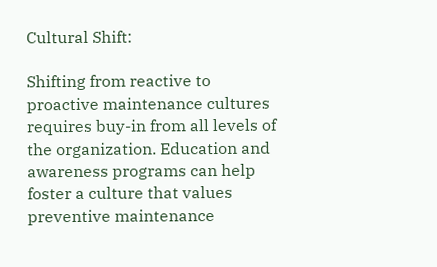Cultural Shift:

Shifting from reactive to proactive maintenance cultures requires buy-in from all levels of the organization. Education and awareness programs can help foster a culture that values preventive maintenance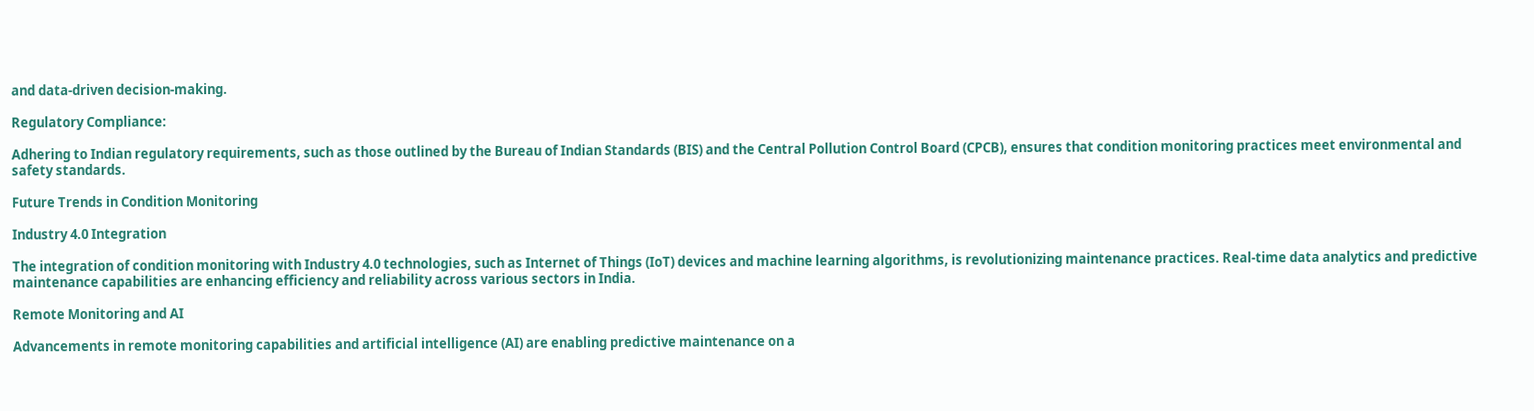and data-driven decision-making.

Regulatory Compliance:

Adhering to Indian regulatory requirements, such as those outlined by the Bureau of Indian Standards (BIS) and the Central Pollution Control Board (CPCB), ensures that condition monitoring practices meet environmental and safety standards.

Future Trends in Condition Monitoring

Industry 4.0 Integration

The integration of condition monitoring with Industry 4.0 technologies, such as Internet of Things (IoT) devices and machine learning algorithms, is revolutionizing maintenance practices. Real-time data analytics and predictive maintenance capabilities are enhancing efficiency and reliability across various sectors in India.

Remote Monitoring and AI

Advancements in remote monitoring capabilities and artificial intelligence (AI) are enabling predictive maintenance on a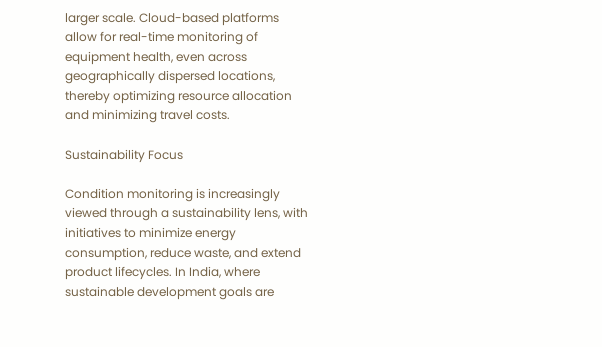larger scale. Cloud-based platforms allow for real-time monitoring of equipment health, even across geographically dispersed locations, thereby optimizing resource allocation and minimizing travel costs.

Sustainability Focus

Condition monitoring is increasingly viewed through a sustainability lens, with initiatives to minimize energy consumption, reduce waste, and extend product lifecycles. In India, where sustainable development goals are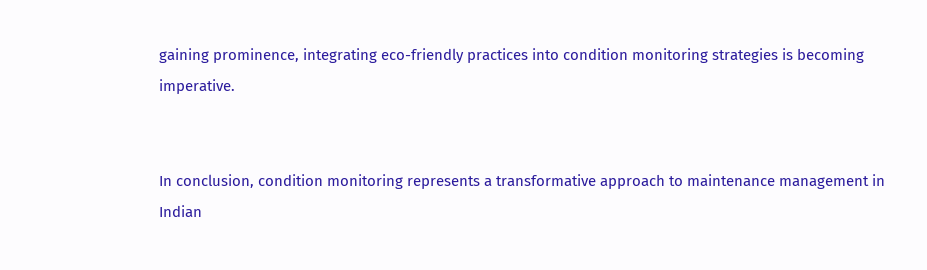gaining prominence, integrating eco-friendly practices into condition monitoring strategies is becoming imperative.


In conclusion, condition monitoring represents a transformative approach to maintenance management in Indian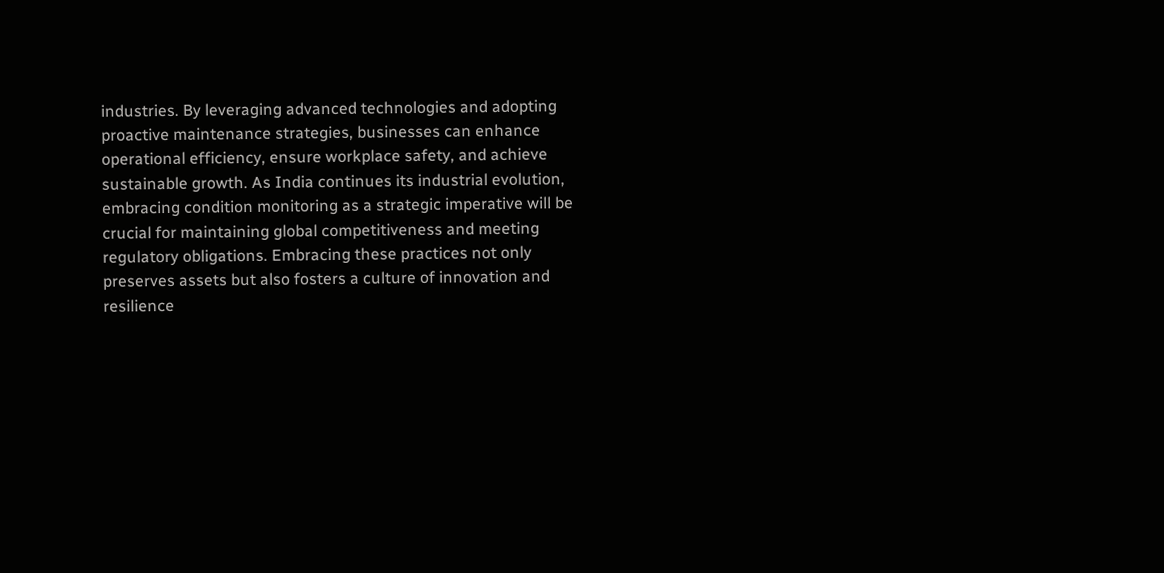industries. By leveraging advanced technologies and adopting proactive maintenance strategies, businesses can enhance operational efficiency, ensure workplace safety, and achieve sustainable growth. As India continues its industrial evolution, embracing condition monitoring as a strategic imperative will be crucial for maintaining global competitiveness and meeting regulatory obligations. Embracing these practices not only preserves assets but also fosters a culture of innovation and resilience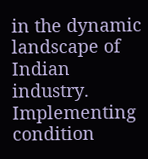in the dynamic landscape of Indian industry. Implementing condition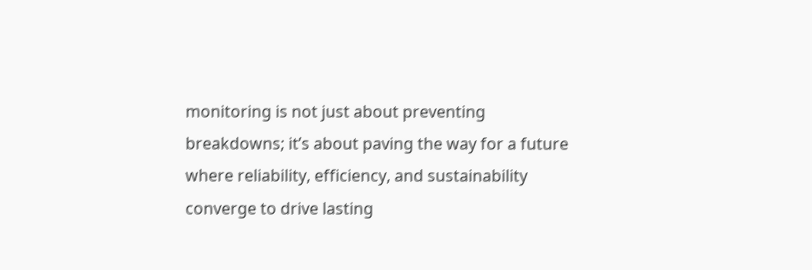monitoring is not just about preventing breakdowns; it’s about paving the way for a future where reliability, efficiency, and sustainability converge to drive lasting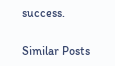success.

Similar Posts